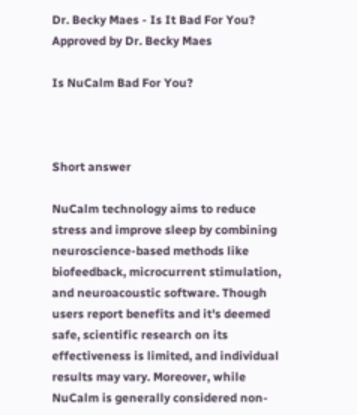Dr. Becky Maes - Is It Bad For You? Approved by Dr. Becky Maes

Is NuCalm Bad For You?



Short answer

NuCalm technology aims to reduce stress and improve sleep by combining neuroscience-based methods like biofeedback, microcurrent stimulation, and neuroacoustic software. Though users report benefits and it's deemed safe, scientific research on its effectiveness is limited, and individual results may vary. Moreover, while NuCalm is generally considered non-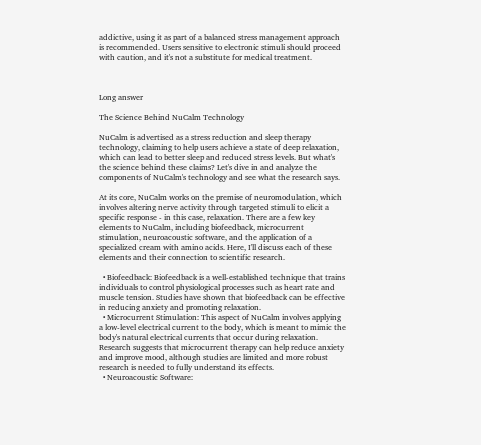addictive, using it as part of a balanced stress management approach is recommended. Users sensitive to electronic stimuli should proceed with caution, and it's not a substitute for medical treatment.



Long answer

The Science Behind NuCalm Technology

NuCalm is advertised as a stress reduction and sleep therapy technology, claiming to help users achieve a state of deep relaxation, which can lead to better sleep and reduced stress levels. But what's the science behind these claims? Let's dive in and analyze the components of NuCalm's technology and see what the research says.

At its core, NuCalm works on the premise of neuromodulation, which involves altering nerve activity through targeted stimuli to elicit a specific response - in this case, relaxation. There are a few key elements to NuCalm, including biofeedback, microcurrent stimulation, neuroacoustic software, and the application of a specialized cream with amino acids. Here, I'll discuss each of these elements and their connection to scientific research.

  • Biofeedback: Biofeedback is a well-established technique that trains individuals to control physiological processes such as heart rate and muscle tension. Studies have shown that biofeedback can be effective in reducing anxiety and promoting relaxation.
  • Microcurrent Stimulation: This aspect of NuCalm involves applying a low-level electrical current to the body, which is meant to mimic the body's natural electrical currents that occur during relaxation. Research suggests that microcurrent therapy can help reduce anxiety and improve mood, although studies are limited and more robust research is needed to fully understand its effects.
  • Neuroacoustic Software: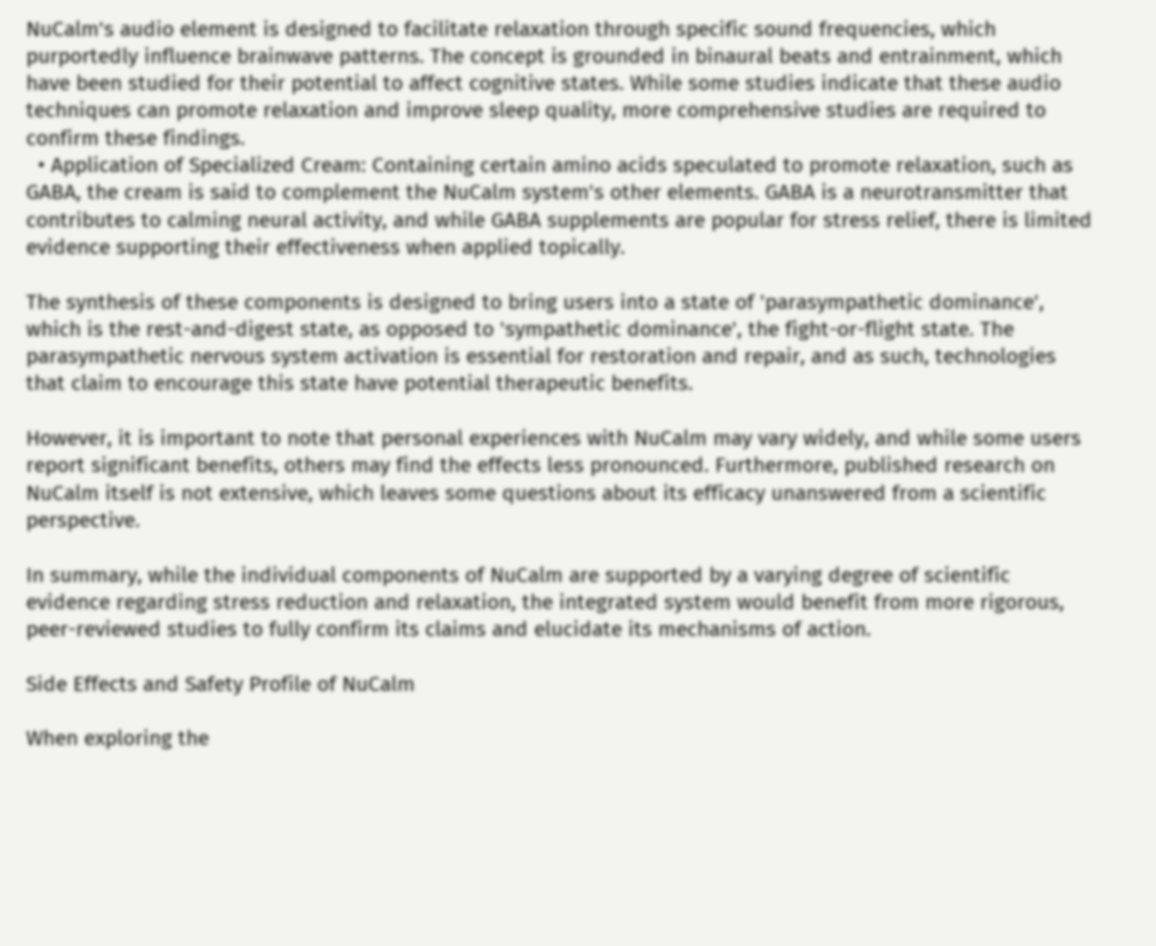NuCalm's audio element is designed to facilitate relaxation through specific sound frequencies, which purportedly influence brainwave patterns. The concept is grounded in binaural beats and entrainment, which have been studied for their potential to affect cognitive states. While some studies indicate that these audio techniques can promote relaxation and improve sleep quality, more comprehensive studies are required to confirm these findings.
  • Application of Specialized Cream: Containing certain amino acids speculated to promote relaxation, such as GABA, the cream is said to complement the NuCalm system's other elements. GABA is a neurotransmitter that contributes to calming neural activity, and while GABA supplements are popular for stress relief, there is limited evidence supporting their effectiveness when applied topically.

The synthesis of these components is designed to bring users into a state of 'parasympathetic dominance', which is the rest-and-digest state, as opposed to 'sympathetic dominance', the fight-or-flight state. The parasympathetic nervous system activation is essential for restoration and repair, and as such, technologies that claim to encourage this state have potential therapeutic benefits.

However, it is important to note that personal experiences with NuCalm may vary widely, and while some users report significant benefits, others may find the effects less pronounced. Furthermore, published research on NuCalm itself is not extensive, which leaves some questions about its efficacy unanswered from a scientific perspective.

In summary, while the individual components of NuCalm are supported by a varying degree of scientific evidence regarding stress reduction and relaxation, the integrated system would benefit from more rigorous, peer-reviewed studies to fully confirm its claims and elucidate its mechanisms of action.

Side Effects and Safety Profile of NuCalm

When exploring the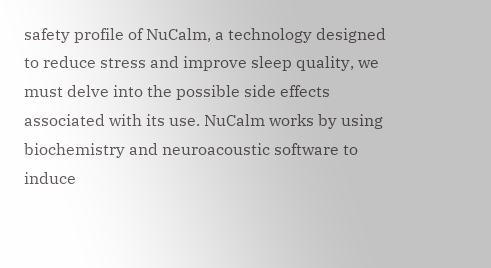safety profile of NuCalm, a technology designed to reduce stress and improve sleep quality, we must delve into the possible side effects associated with its use. NuCalm works by using biochemistry and neuroacoustic software to induce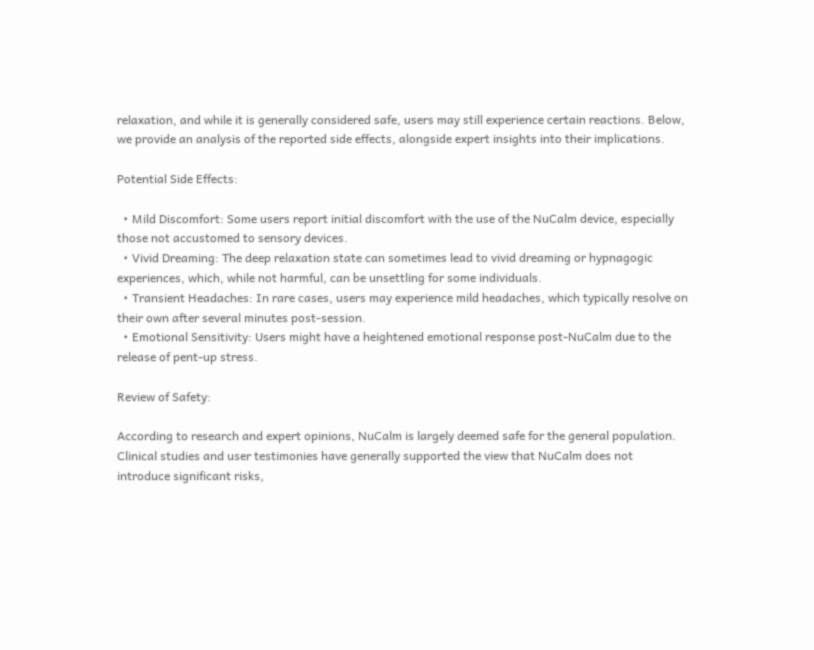relaxation, and while it is generally considered safe, users may still experience certain reactions. Below, we provide an analysis of the reported side effects, alongside expert insights into their implications.

Potential Side Effects:

  • Mild Discomfort: Some users report initial discomfort with the use of the NuCalm device, especially those not accustomed to sensory devices.
  • Vivid Dreaming: The deep relaxation state can sometimes lead to vivid dreaming or hypnagogic experiences, which, while not harmful, can be unsettling for some individuals.
  • Transient Headaches: In rare cases, users may experience mild headaches, which typically resolve on their own after several minutes post-session.
  • Emotional Sensitivity: Users might have a heightened emotional response post-NuCalm due to the release of pent-up stress.

Review of Safety:

According to research and expert opinions, NuCalm is largely deemed safe for the general population. Clinical studies and user testimonies have generally supported the view that NuCalm does not introduce significant risks,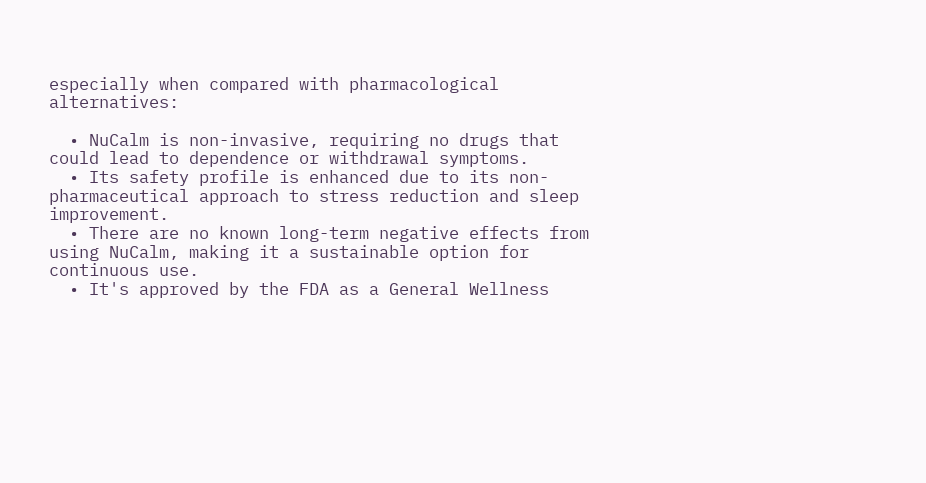especially when compared with pharmacological alternatives:

  • NuCalm is non-invasive, requiring no drugs that could lead to dependence or withdrawal symptoms.
  • Its safety profile is enhanced due to its non-pharmaceutical approach to stress reduction and sleep improvement.
  • There are no known long-term negative effects from using NuCalm, making it a sustainable option for continuous use.
  • It's approved by the FDA as a General Wellness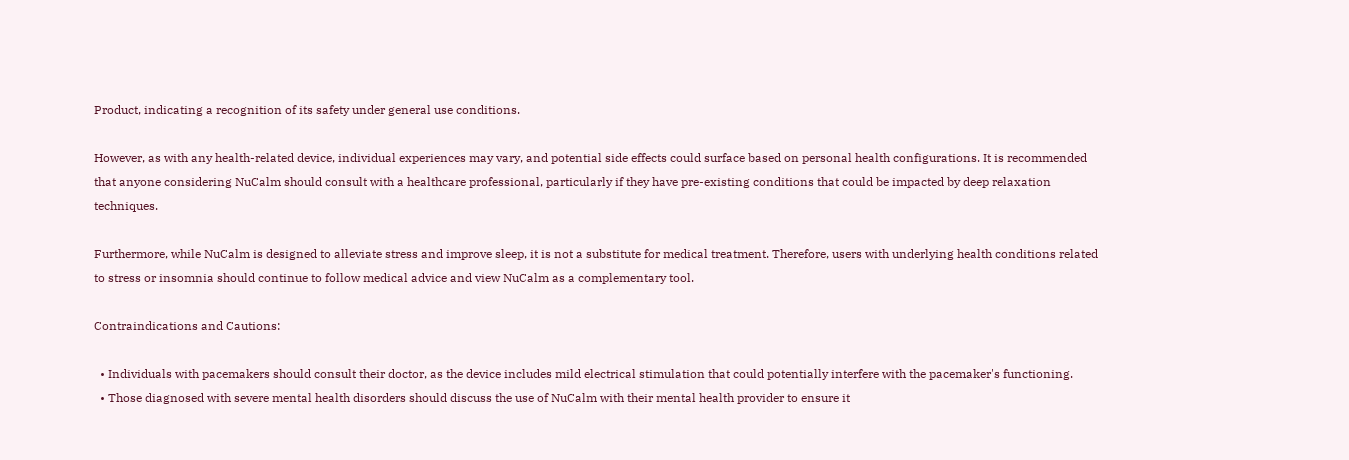Product, indicating a recognition of its safety under general use conditions.

However, as with any health-related device, individual experiences may vary, and potential side effects could surface based on personal health configurations. It is recommended that anyone considering NuCalm should consult with a healthcare professional, particularly if they have pre-existing conditions that could be impacted by deep relaxation techniques.

Furthermore, while NuCalm is designed to alleviate stress and improve sleep, it is not a substitute for medical treatment. Therefore, users with underlying health conditions related to stress or insomnia should continue to follow medical advice and view NuCalm as a complementary tool.

Contraindications and Cautions:

  • Individuals with pacemakers should consult their doctor, as the device includes mild electrical stimulation that could potentially interfere with the pacemaker's functioning.
  • Those diagnosed with severe mental health disorders should discuss the use of NuCalm with their mental health provider to ensure it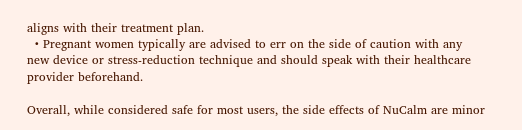aligns with their treatment plan.
  • Pregnant women typically are advised to err on the side of caution with any new device or stress-reduction technique and should speak with their healthcare provider beforehand.

Overall, while considered safe for most users, the side effects of NuCalm are minor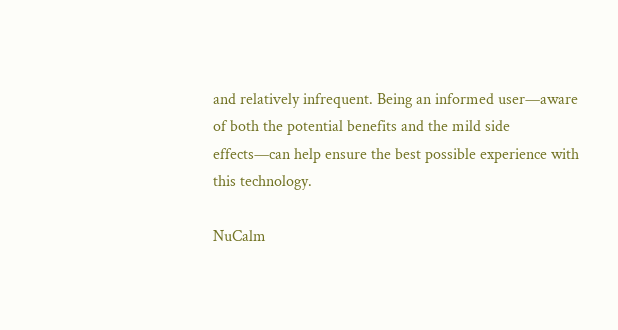and relatively infrequent. Being an informed user—aware of both the potential benefits and the mild side effects—can help ensure the best possible experience with this technology.

NuCalm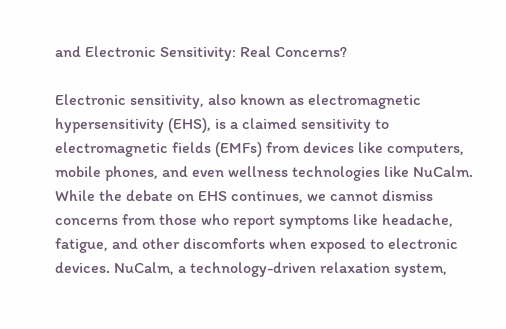and Electronic Sensitivity: Real Concerns?

Electronic sensitivity, also known as electromagnetic hypersensitivity (EHS), is a claimed sensitivity to electromagnetic fields (EMFs) from devices like computers, mobile phones, and even wellness technologies like NuCalm. While the debate on EHS continues, we cannot dismiss concerns from those who report symptoms like headache, fatigue, and other discomforts when exposed to electronic devices. NuCalm, a technology-driven relaxation system,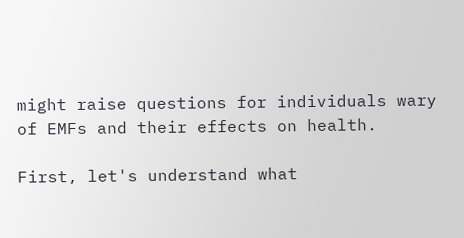might raise questions for individuals wary of EMFs and their effects on health.

First, let's understand what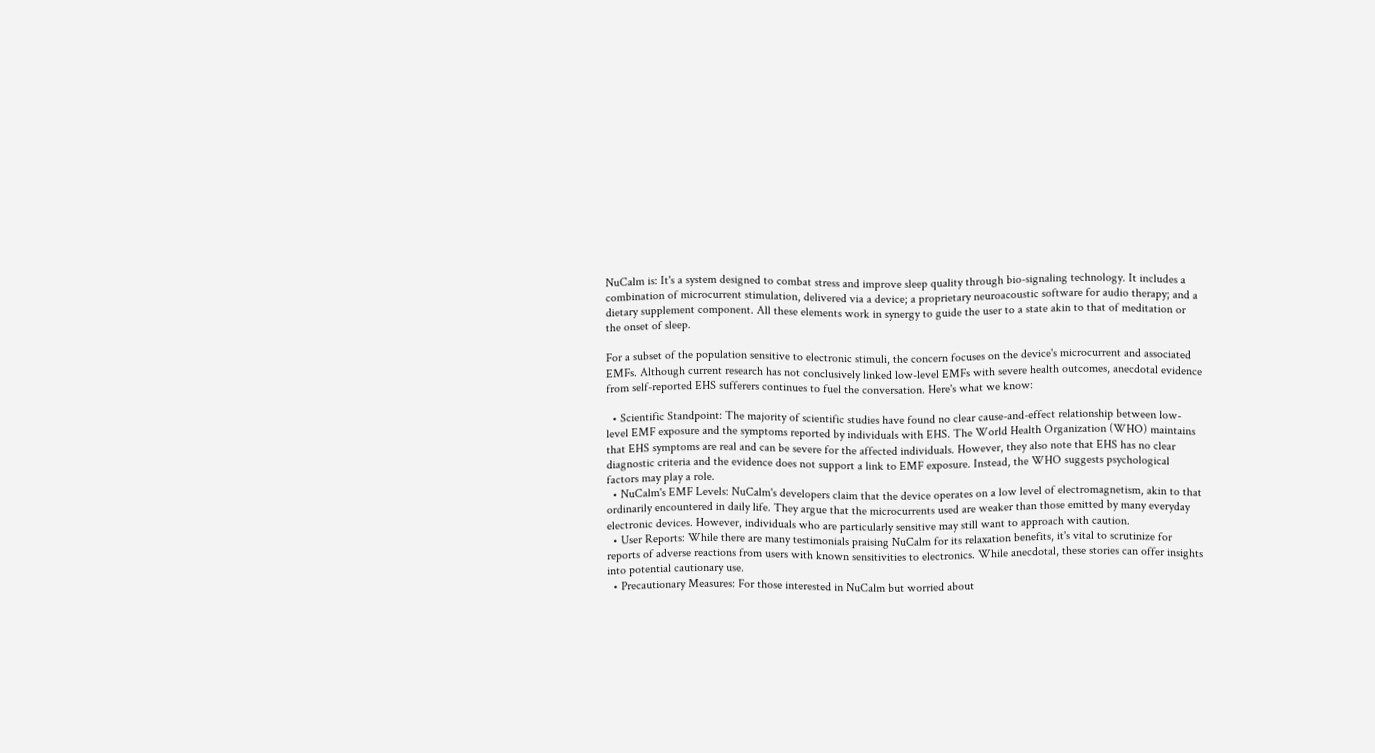NuCalm is: It's a system designed to combat stress and improve sleep quality through bio-signaling technology. It includes a combination of microcurrent stimulation, delivered via a device; a proprietary neuroacoustic software for audio therapy; and a dietary supplement component. All these elements work in synergy to guide the user to a state akin to that of meditation or the onset of sleep.

For a subset of the population sensitive to electronic stimuli, the concern focuses on the device's microcurrent and associated EMFs. Although current research has not conclusively linked low-level EMFs with severe health outcomes, anecdotal evidence from self-reported EHS sufferers continues to fuel the conversation. Here's what we know:

  • Scientific Standpoint: The majority of scientific studies have found no clear cause-and-effect relationship between low-level EMF exposure and the symptoms reported by individuals with EHS. The World Health Organization (WHO) maintains that EHS symptoms are real and can be severe for the affected individuals. However, they also note that EHS has no clear diagnostic criteria and the evidence does not support a link to EMF exposure. Instead, the WHO suggests psychological factors may play a role.
  • NuCalm's EMF Levels: NuCalm's developers claim that the device operates on a low level of electromagnetism, akin to that ordinarily encountered in daily life. They argue that the microcurrents used are weaker than those emitted by many everyday electronic devices. However, individuals who are particularly sensitive may still want to approach with caution.
  • User Reports: While there are many testimonials praising NuCalm for its relaxation benefits, it's vital to scrutinize for reports of adverse reactions from users with known sensitivities to electronics. While anecdotal, these stories can offer insights into potential cautionary use.
  • Precautionary Measures: For those interested in NuCalm but worried about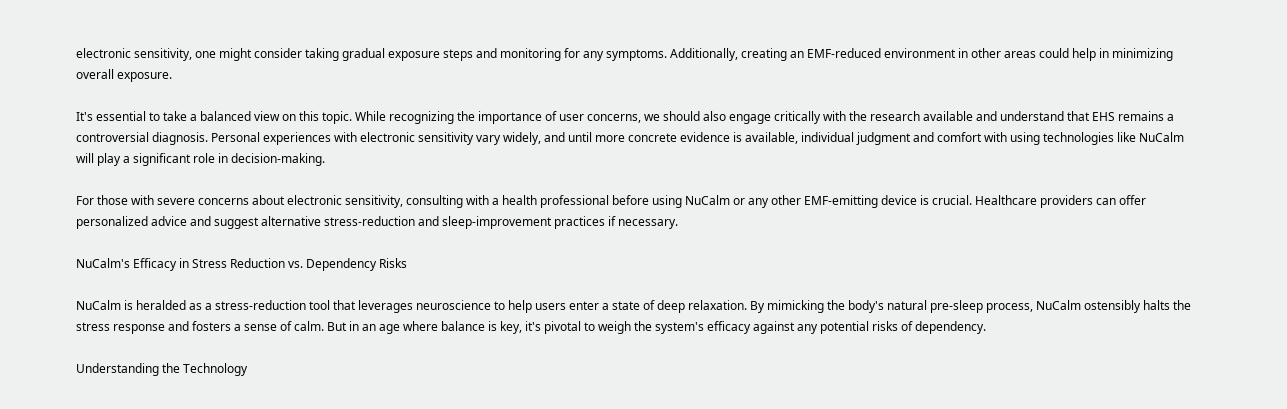electronic sensitivity, one might consider taking gradual exposure steps and monitoring for any symptoms. Additionally, creating an EMF-reduced environment in other areas could help in minimizing overall exposure.

It's essential to take a balanced view on this topic. While recognizing the importance of user concerns, we should also engage critically with the research available and understand that EHS remains a controversial diagnosis. Personal experiences with electronic sensitivity vary widely, and until more concrete evidence is available, individual judgment and comfort with using technologies like NuCalm will play a significant role in decision-making.

For those with severe concerns about electronic sensitivity, consulting with a health professional before using NuCalm or any other EMF-emitting device is crucial. Healthcare providers can offer personalized advice and suggest alternative stress-reduction and sleep-improvement practices if necessary.

NuCalm's Efficacy in Stress Reduction vs. Dependency Risks

NuCalm is heralded as a stress-reduction tool that leverages neuroscience to help users enter a state of deep relaxation. By mimicking the body's natural pre-sleep process, NuCalm ostensibly halts the stress response and fosters a sense of calm. But in an age where balance is key, it's pivotal to weigh the system's efficacy against any potential risks of dependency.

Understanding the Technology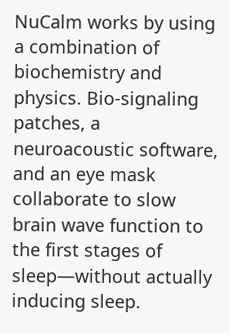NuCalm works by using a combination of biochemistry and physics. Bio-signaling patches, a neuroacoustic software, and an eye mask collaborate to slow brain wave function to the first stages of sleep—without actually inducing sleep.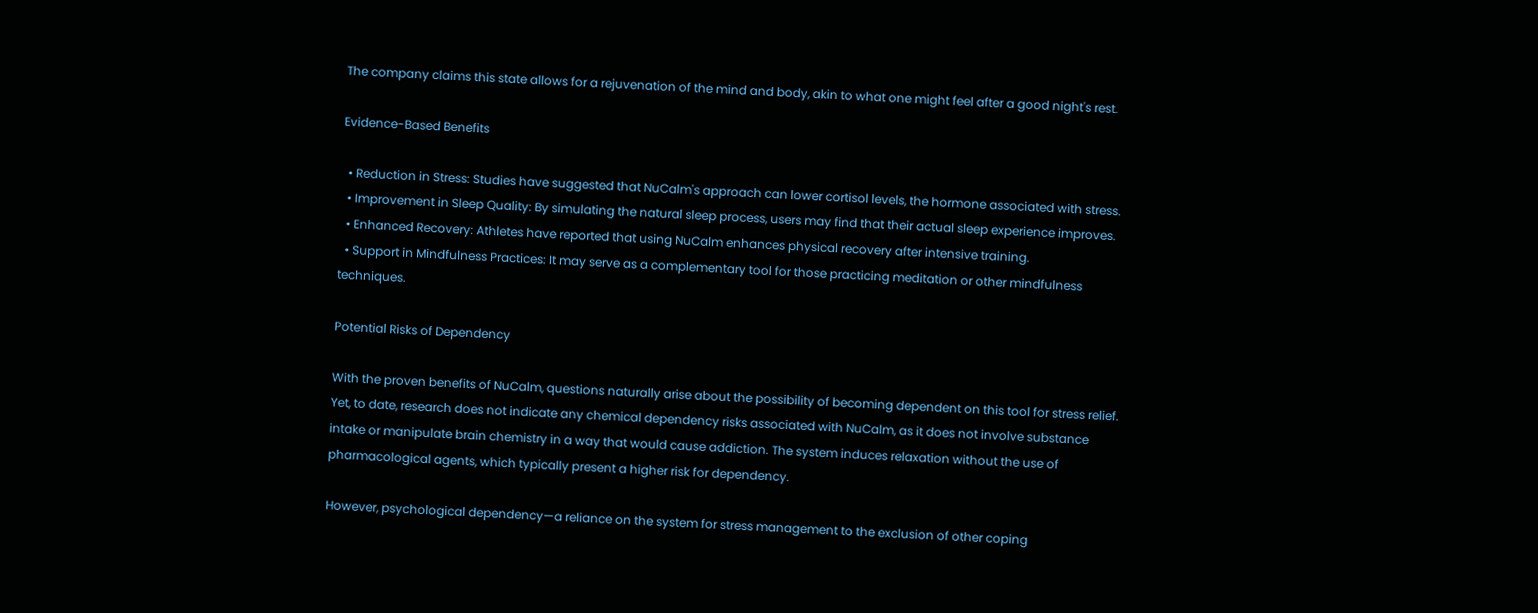The company claims this state allows for a rejuvenation of the mind and body, akin to what one might feel after a good night's rest.

Evidence-Based Benefits

  • Reduction in Stress: Studies have suggested that NuCalm's approach can lower cortisol levels, the hormone associated with stress.
  • Improvement in Sleep Quality: By simulating the natural sleep process, users may find that their actual sleep experience improves.
  • Enhanced Recovery: Athletes have reported that using NuCalm enhances physical recovery after intensive training.
  • Support in Mindfulness Practices: It may serve as a complementary tool for those practicing meditation or other mindfulness techniques.

Potential Risks of Dependency

With the proven benefits of NuCalm, questions naturally arise about the possibility of becoming dependent on this tool for stress relief. Yet, to date, research does not indicate any chemical dependency risks associated with NuCalm, as it does not involve substance intake or manipulate brain chemistry in a way that would cause addiction. The system induces relaxation without the use of pharmacological agents, which typically present a higher risk for dependency.

However, psychological dependency—a reliance on the system for stress management to the exclusion of other coping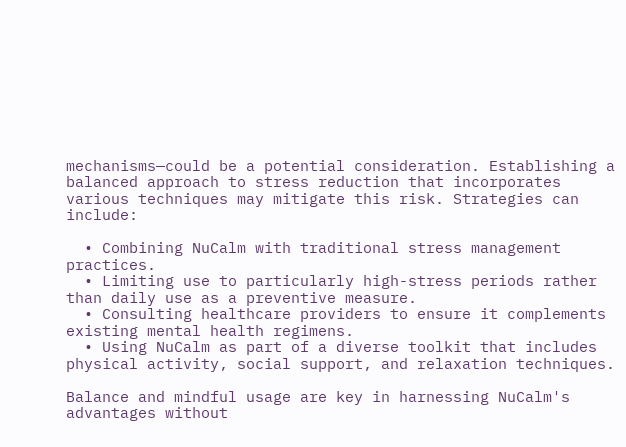mechanisms—could be a potential consideration. Establishing a balanced approach to stress reduction that incorporates various techniques may mitigate this risk. Strategies can include:

  • Combining NuCalm with traditional stress management practices.
  • Limiting use to particularly high-stress periods rather than daily use as a preventive measure.
  • Consulting healthcare providers to ensure it complements existing mental health regimens.
  • Using NuCalm as part of a diverse toolkit that includes physical activity, social support, and relaxation techniques.

Balance and mindful usage are key in harnessing NuCalm's advantages without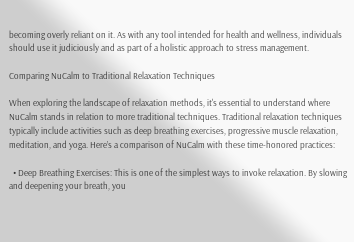becoming overly reliant on it. As with any tool intended for health and wellness, individuals should use it judiciously and as part of a holistic approach to stress management.

Comparing NuCalm to Traditional Relaxation Techniques

When exploring the landscape of relaxation methods, it's essential to understand where NuCalm stands in relation to more traditional techniques. Traditional relaxation techniques typically include activities such as deep breathing exercises, progressive muscle relaxation, meditation, and yoga. Here’s a comparison of NuCalm with these time-honored practices:

  • Deep Breathing Exercises: This is one of the simplest ways to invoke relaxation. By slowing and deepening your breath, you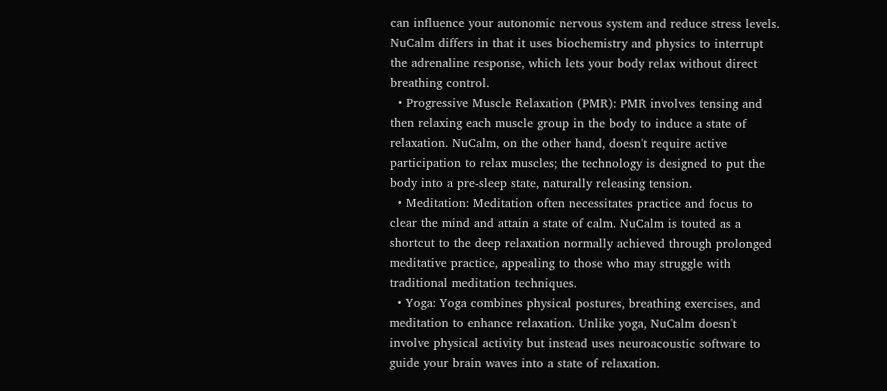can influence your autonomic nervous system and reduce stress levels. NuCalm differs in that it uses biochemistry and physics to interrupt the adrenaline response, which lets your body relax without direct breathing control.
  • Progressive Muscle Relaxation (PMR): PMR involves tensing and then relaxing each muscle group in the body to induce a state of relaxation. NuCalm, on the other hand, doesn't require active participation to relax muscles; the technology is designed to put the body into a pre-sleep state, naturally releasing tension.
  • Meditation: Meditation often necessitates practice and focus to clear the mind and attain a state of calm. NuCalm is touted as a shortcut to the deep relaxation normally achieved through prolonged meditative practice, appealing to those who may struggle with traditional meditation techniques.
  • Yoga: Yoga combines physical postures, breathing exercises, and meditation to enhance relaxation. Unlike yoga, NuCalm doesn't involve physical activity but instead uses neuroacoustic software to guide your brain waves into a state of relaxation.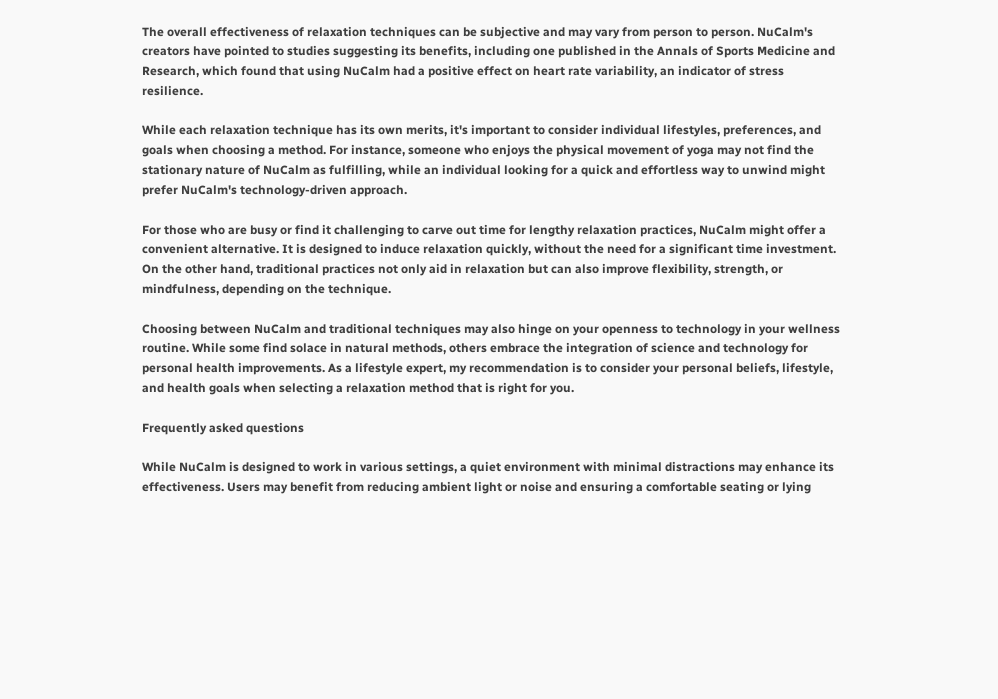The overall effectiveness of relaxation techniques can be subjective and may vary from person to person. NuCalm's creators have pointed to studies suggesting its benefits, including one published in the Annals of Sports Medicine and Research, which found that using NuCalm had a positive effect on heart rate variability, an indicator of stress resilience.

While each relaxation technique has its own merits, it's important to consider individual lifestyles, preferences, and goals when choosing a method. For instance, someone who enjoys the physical movement of yoga may not find the stationary nature of NuCalm as fulfilling, while an individual looking for a quick and effortless way to unwind might prefer NuCalm's technology-driven approach.

For those who are busy or find it challenging to carve out time for lengthy relaxation practices, NuCalm might offer a convenient alternative. It is designed to induce relaxation quickly, without the need for a significant time investment. On the other hand, traditional practices not only aid in relaxation but can also improve flexibility, strength, or mindfulness, depending on the technique.

Choosing between NuCalm and traditional techniques may also hinge on your openness to technology in your wellness routine. While some find solace in natural methods, others embrace the integration of science and technology for personal health improvements. As a lifestyle expert, my recommendation is to consider your personal beliefs, lifestyle, and health goals when selecting a relaxation method that is right for you.

Frequently asked questions

While NuCalm is designed to work in various settings, a quiet environment with minimal distractions may enhance its effectiveness. Users may benefit from reducing ambient light or noise and ensuring a comfortable seating or lying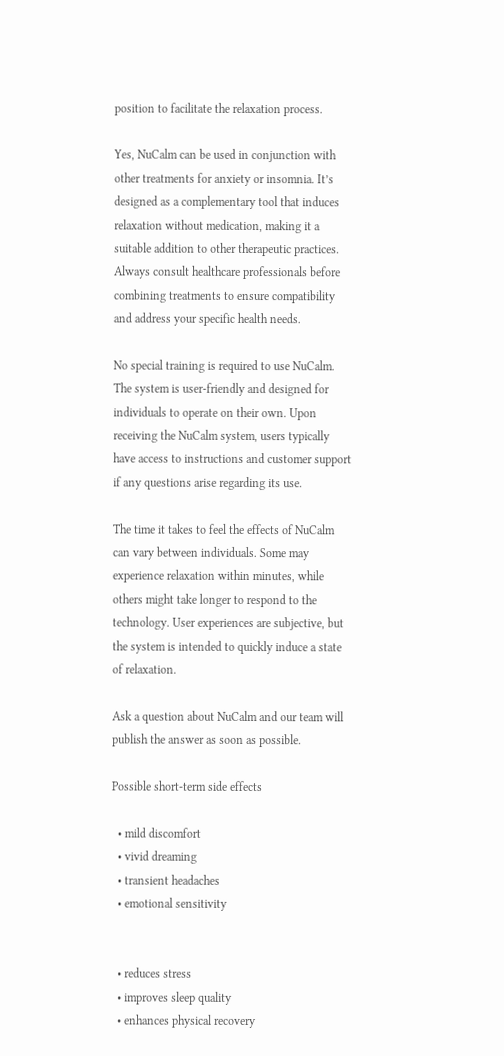position to facilitate the relaxation process.

Yes, NuCalm can be used in conjunction with other treatments for anxiety or insomnia. It’s designed as a complementary tool that induces relaxation without medication, making it a suitable addition to other therapeutic practices. Always consult healthcare professionals before combining treatments to ensure compatibility and address your specific health needs.

No special training is required to use NuCalm. The system is user-friendly and designed for individuals to operate on their own. Upon receiving the NuCalm system, users typically have access to instructions and customer support if any questions arise regarding its use.

The time it takes to feel the effects of NuCalm can vary between individuals. Some may experience relaxation within minutes, while others might take longer to respond to the technology. User experiences are subjective, but the system is intended to quickly induce a state of relaxation.

Ask a question about NuCalm and our team will publish the answer as soon as possible.

Possible short-term side effects

  • mild discomfort
  • vivid dreaming
  • transient headaches
  • emotional sensitivity


  • reduces stress
  • improves sleep quality
  • enhances physical recovery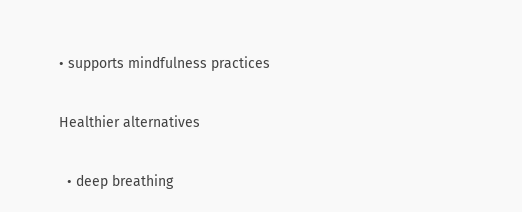• supports mindfulness practices

Healthier alternatives

  • deep breathing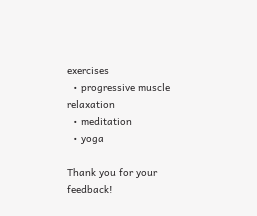exercises
  • progressive muscle relaxation
  • meditation
  • yoga

Thank you for your feedback!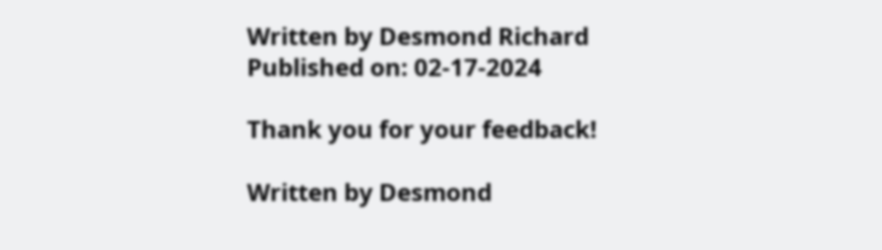Written by Desmond Richard
Published on: 02-17-2024

Thank you for your feedback!

Written by Desmond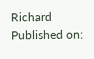Richard
Published on: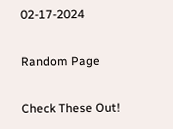02-17-2024

Random Page

Check These Out!